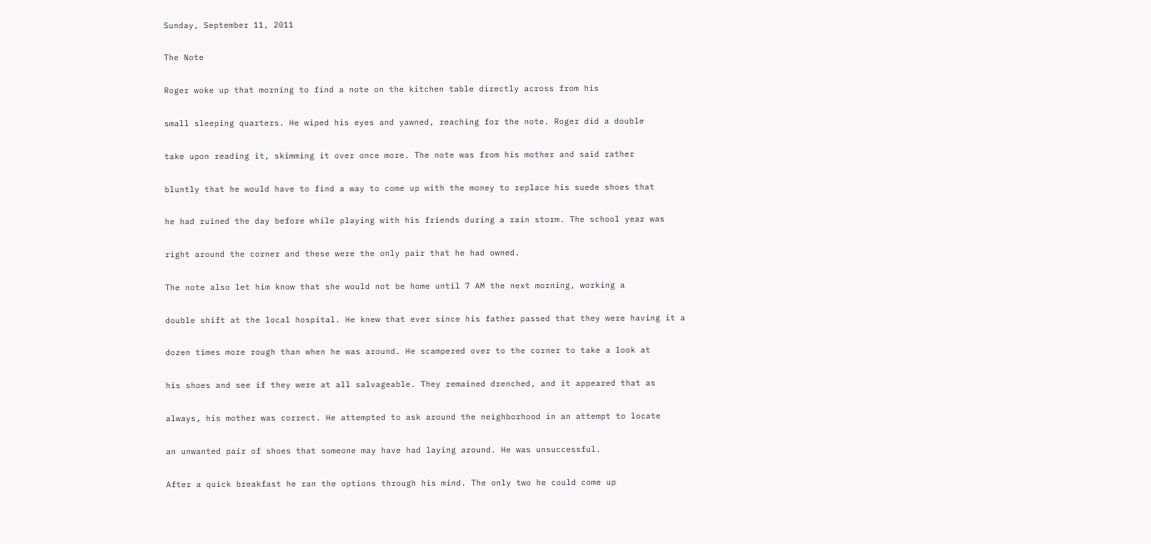Sunday, September 11, 2011

The Note

Roger woke up that morning to find a note on the kitchen table directly across from his

small sleeping quarters. He wiped his eyes and yawned, reaching for the note. Roger did a double

take upon reading it, skimming it over once more. The note was from his mother and said rather

bluntly that he would have to find a way to come up with the money to replace his suede shoes that

he had ruined the day before while playing with his friends during a rain storm. The school year was

right around the corner and these were the only pair that he had owned.

The note also let him know that she would not be home until 7 AM the next morning, working a

double shift at the local hospital. He knew that ever since his father passed that they were having it a

dozen times more rough than when he was around. He scampered over to the corner to take a look at

his shoes and see if they were at all salvageable. They remained drenched, and it appeared that as

always, his mother was correct. He attempted to ask around the neighborhood in an attempt to locate

an unwanted pair of shoes that someone may have had laying around. He was unsuccessful.

After a quick breakfast he ran the options through his mind. The only two he could come up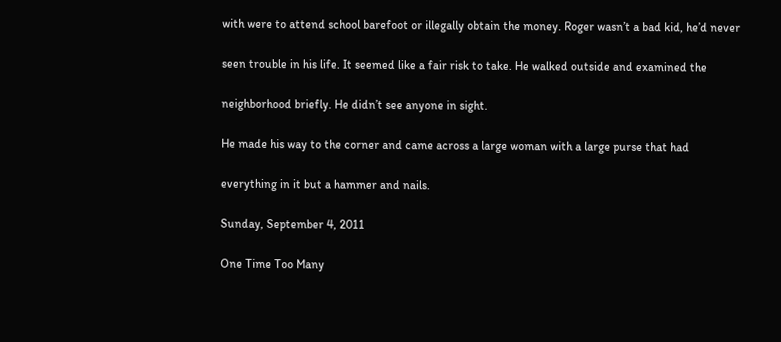with were to attend school barefoot or illegally obtain the money. Roger wasn’t a bad kid, he’d never

seen trouble in his life. It seemed like a fair risk to take. He walked outside and examined the

neighborhood briefly. He didn’t see anyone in sight.

He made his way to the corner and came across a large woman with a large purse that had

everything in it but a hammer and nails.

Sunday, September 4, 2011

One Time Too Many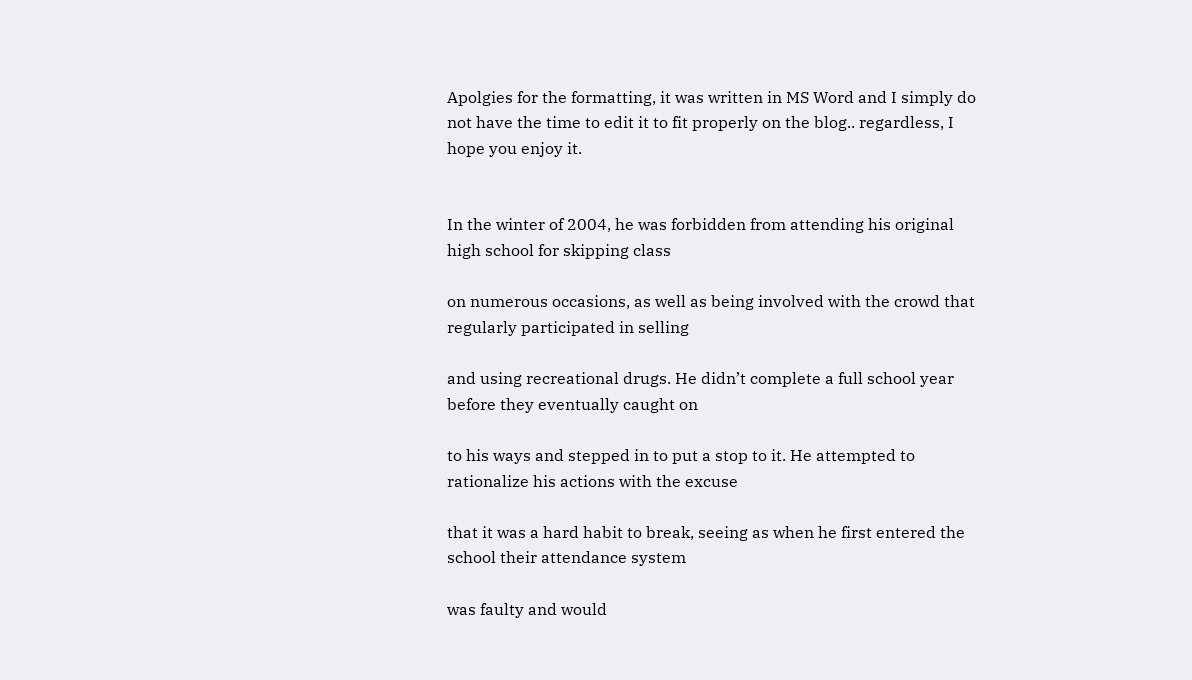Apolgies for the formatting, it was written in MS Word and I simply do not have the time to edit it to fit properly on the blog.. regardless, I hope you enjoy it.


In the winter of 2004, he was forbidden from attending his original high school for skipping class

on numerous occasions, as well as being involved with the crowd that regularly participated in selling

and using recreational drugs. He didn’t complete a full school year before they eventually caught on

to his ways and stepped in to put a stop to it. He attempted to rationalize his actions with the excuse

that it was a hard habit to break, seeing as when he first entered the school their attendance system

was faulty and would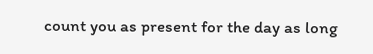count you as present for the day as long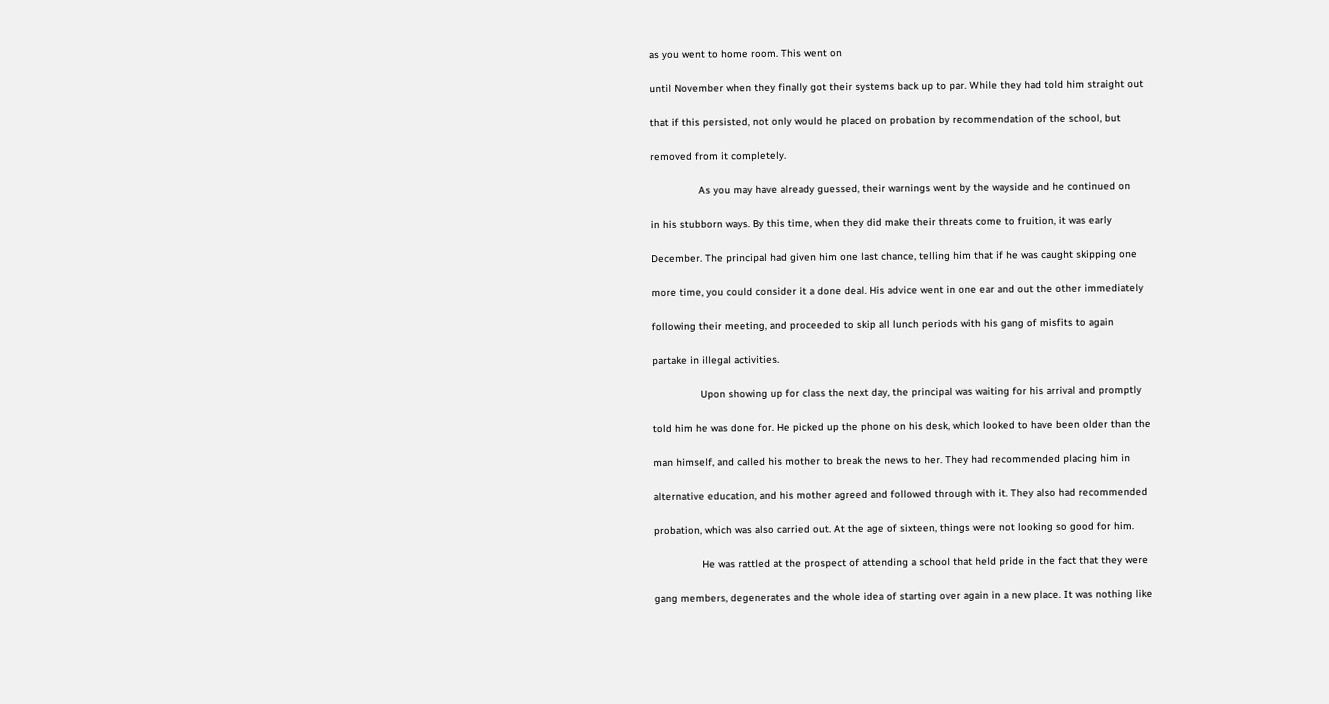as you went to home room. This went on

until November when they finally got their systems back up to par. While they had told him straight out

that if this persisted, not only would he placed on probation by recommendation of the school, but

removed from it completely.

                As you may have already guessed, their warnings went by the wayside and he continued on

in his stubborn ways. By this time, when they did make their threats come to fruition, it was early

December. The principal had given him one last chance, telling him that if he was caught skipping one

more time, you could consider it a done deal. His advice went in one ear and out the other immediately

following their meeting, and proceeded to skip all lunch periods with his gang of misfits to again

partake in illegal activities.

                Upon showing up for class the next day, the principal was waiting for his arrival and promptly

told him he was done for. He picked up the phone on his desk, which looked to have been older than the

man himself, and called his mother to break the news to her. They had recommended placing him in

alternative education, and his mother agreed and followed through with it. They also had recommended

probation, which was also carried out. At the age of sixteen, things were not looking so good for him.

                He was rattled at the prospect of attending a school that held pride in the fact that they were

gang members, degenerates and the whole idea of starting over again in a new place. It was nothing like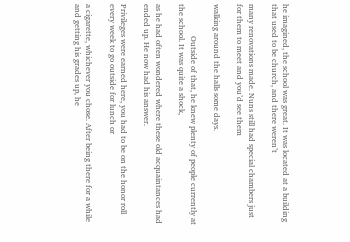he imagined, the school was great. It was located at a building that used to be church, and there weren’t

many renovations made. Nuns still had special chambers just for them to meet and you’d see them

walking around the halls some days.

                Outside of that, he knew plenty of people currently at the school. It was quite a shock,

as he had often wondered where these old acquaintances had ended up. He now had his answer.

Privileges were earned here, you had to be on the honor roll every week to go outside for lunch or

a cigarette, whichever you chose. After being there for a while and getting his grades up, he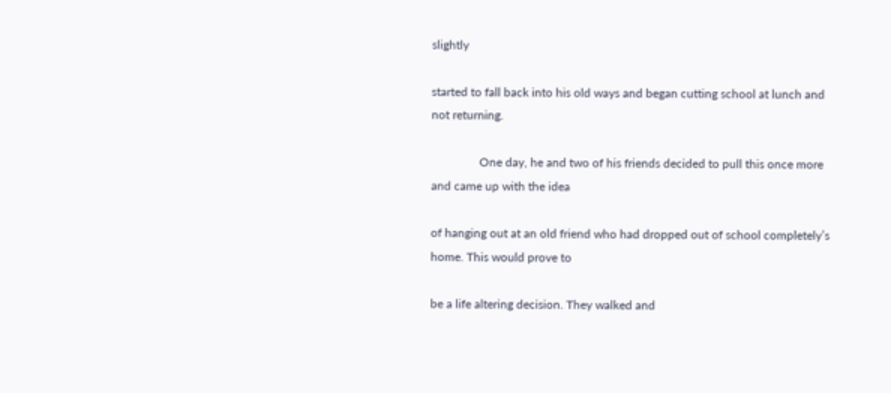slightly

started to fall back into his old ways and began cutting school at lunch and not returning.

                One day, he and two of his friends decided to pull this once more and came up with the idea

of hanging out at an old friend who had dropped out of school completely’s home. This would prove to

be a life altering decision. They walked and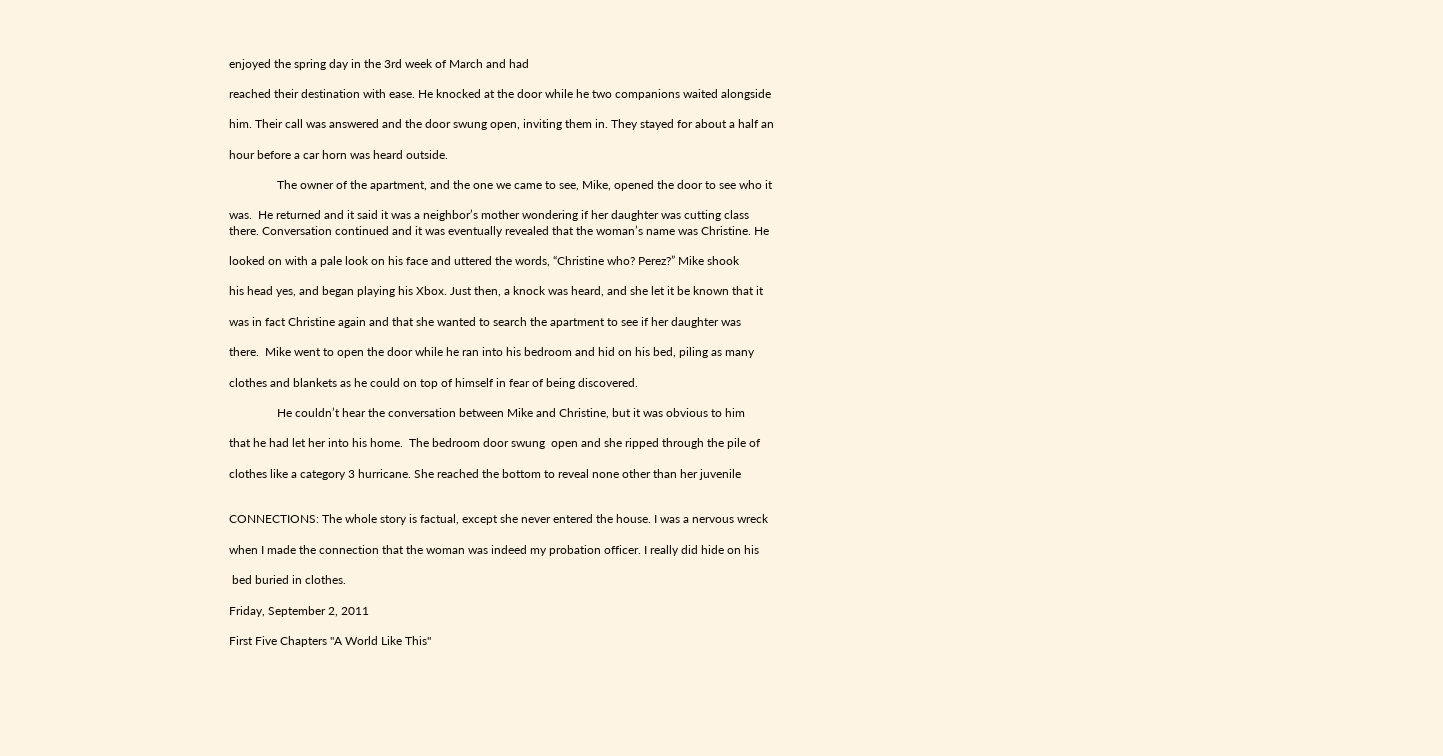enjoyed the spring day in the 3rd week of March and had

reached their destination with ease. He knocked at the door while he two companions waited alongside

him. Their call was answered and the door swung open, inviting them in. They stayed for about a half an

hour before a car horn was heard outside.

                The owner of the apartment, and the one we came to see, Mike, opened the door to see who it

was.  He returned and it said it was a neighbor’s mother wondering if her daughter was cutting class
there. Conversation continued and it was eventually revealed that the woman’s name was Christine. He

looked on with a pale look on his face and uttered the words, “Christine who? Perez?” Mike shook

his head yes, and began playing his Xbox. Just then, a knock was heard, and she let it be known that it

was in fact Christine again and that she wanted to search the apartment to see if her daughter was

there.  Mike went to open the door while he ran into his bedroom and hid on his bed, piling as many

clothes and blankets as he could on top of himself in fear of being discovered.

                He couldn’t hear the conversation between Mike and Christine, but it was obvious to him

that he had let her into his home.  The bedroom door swung  open and she ripped through the pile of

clothes like a category 3 hurricane. She reached the bottom to reveal none other than her juvenile


CONNECTIONS: The whole story is factual, except she never entered the house. I was a nervous wreck

when I made the connection that the woman was indeed my probation officer. I really did hide on his

 bed buried in clothes.

Friday, September 2, 2011

First Five Chapters "A World Like This"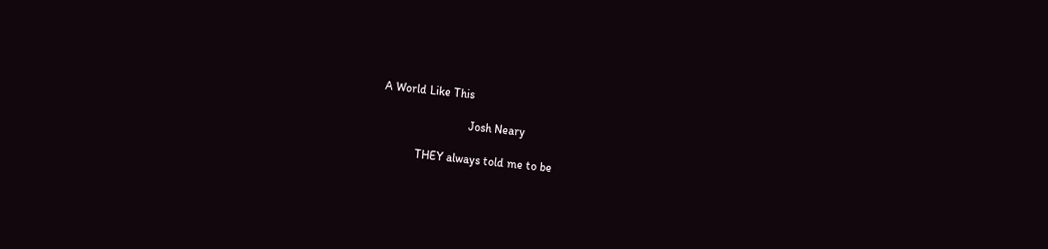A World Like This

                             Josh Neary

            THEY always told me to be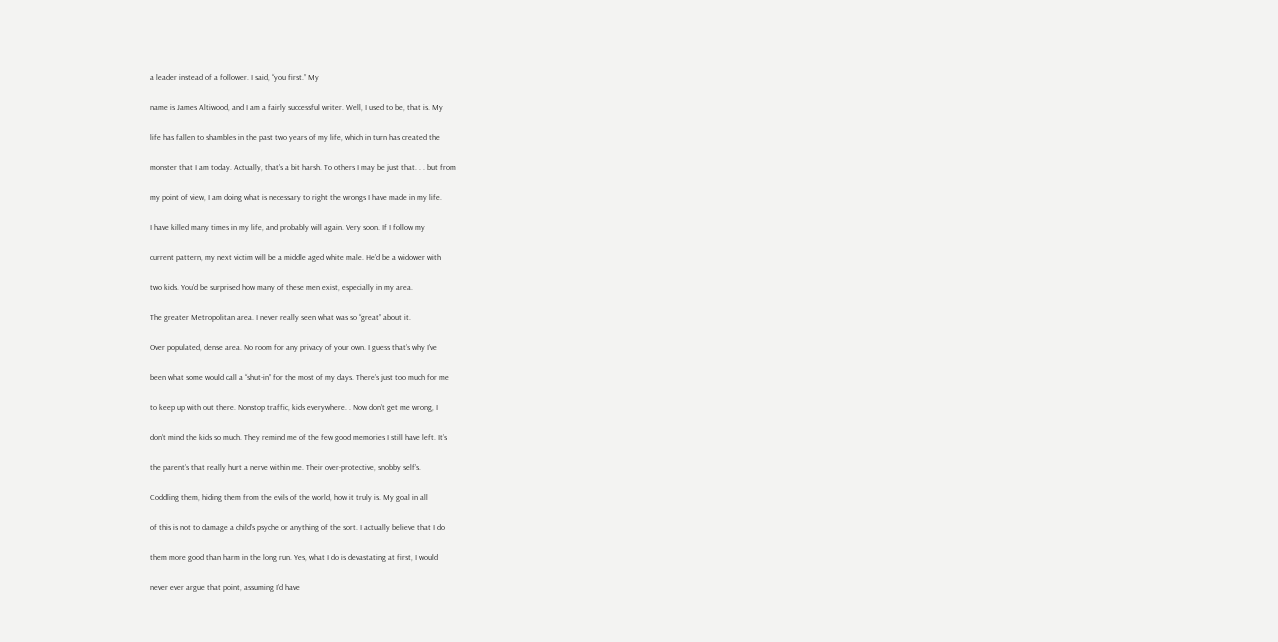a leader instead of a follower. I said, “you first.” My

name is James Altiwood, and I am a fairly successful writer. Well, I used to be, that is. My

life has fallen to shambles in the past two years of my life, which in turn has created the

monster that I am today. Actually, that’s a bit harsh. To others I may be just that. . . but from

my point of view, I am doing what is necessary to right the wrongs I have made in my life.

I have killed many times in my life, and probably will again. Very soon. If I follow my

current pattern, my next victim will be a middle aged white male. He’d be a widower with

two kids. You’d be surprised how many of these men exist, especially in my area.

The greater Metropolitan area. I never really seen what was so “great” about it.

Over populated, dense area. No room for any privacy of your own. I guess that’s why I’ve

been what some would call a “shut-in” for the most of my days. There’s just too much for me

to keep up with out there. Nonstop traffic, kids everywhere. . Now don’t get me wrong, I

don’t mind the kids so much. They remind me of the few good memories I still have left. It’s

the parent’s that really hurt a nerve within me. Their over-protective, snobby self’s.

Coddling them, hiding them from the evils of the world, how it truly is. My goal in all

of this is not to damage a child’s psyche or anything of the sort. I actually believe that I do

them more good than harm in the long run. Yes, what I do is devastating at first, I would

never ever argue that point, assuming I’d have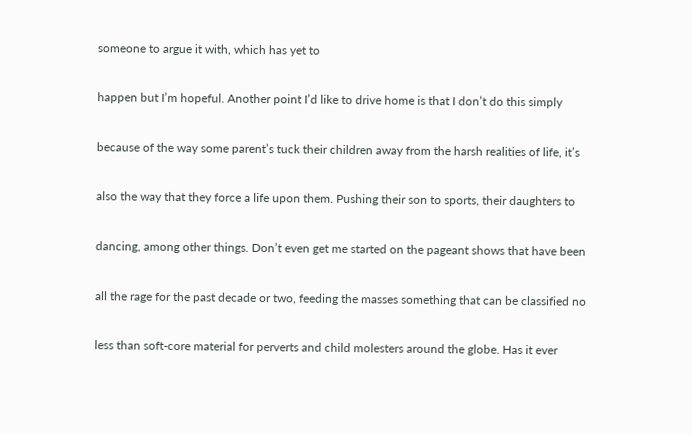someone to argue it with, which has yet to

happen but I’m hopeful. Another point I’d like to drive home is that I don’t do this simply

because of the way some parent’s tuck their children away from the harsh realities of life, it’s

also the way that they force a life upon them. Pushing their son to sports, their daughters to

dancing, among other things. Don’t even get me started on the pageant shows that have been

all the rage for the past decade or two, feeding the masses something that can be classified no

less than soft-core material for perverts and child molesters around the globe. Has it ever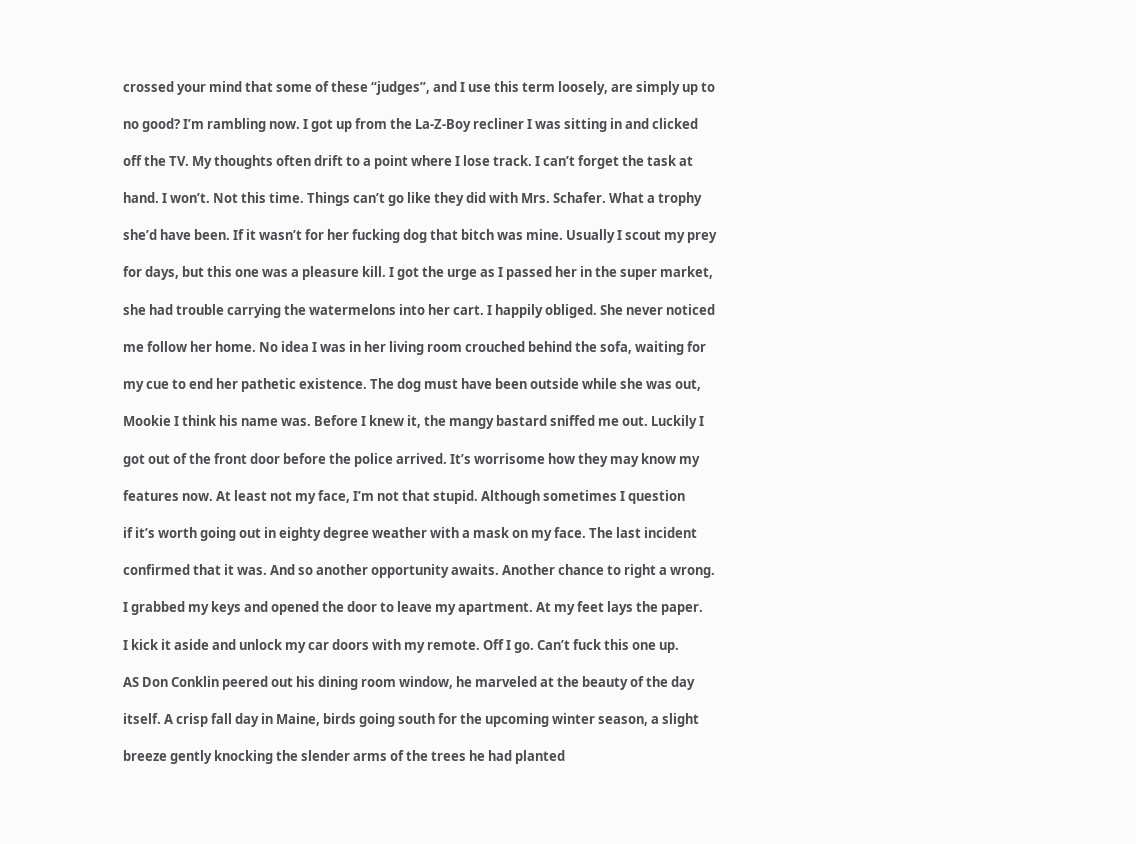crossed your mind that some of these “judges”, and I use this term loosely, are simply up to

no good? I’m rambling now. I got up from the La-Z-Boy recliner I was sitting in and clicked

off the TV. My thoughts often drift to a point where I lose track. I can’t forget the task at

hand. I won’t. Not this time. Things can’t go like they did with Mrs. Schafer. What a trophy

she’d have been. If it wasn’t for her fucking dog that bitch was mine. Usually I scout my prey

for days, but this one was a pleasure kill. I got the urge as I passed her in the super market,

she had trouble carrying the watermelons into her cart. I happily obliged. She never noticed

me follow her home. No idea I was in her living room crouched behind the sofa, waiting for

my cue to end her pathetic existence. The dog must have been outside while she was out,

Mookie I think his name was. Before I knew it, the mangy bastard sniffed me out. Luckily I

got out of the front door before the police arrived. It’s worrisome how they may know my

features now. At least not my face, I’m not that stupid. Although sometimes I question

if it’s worth going out in eighty degree weather with a mask on my face. The last incident

confirmed that it was. And so another opportunity awaits. Another chance to right a wrong.

I grabbed my keys and opened the door to leave my apartment. At my feet lays the paper.

I kick it aside and unlock my car doors with my remote. Off I go. Can’t fuck this one up.

AS Don Conklin peered out his dining room window, he marveled at the beauty of the day

itself. A crisp fall day in Maine, birds going south for the upcoming winter season, a slight

breeze gently knocking the slender arms of the trees he had planted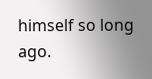himself so long ago.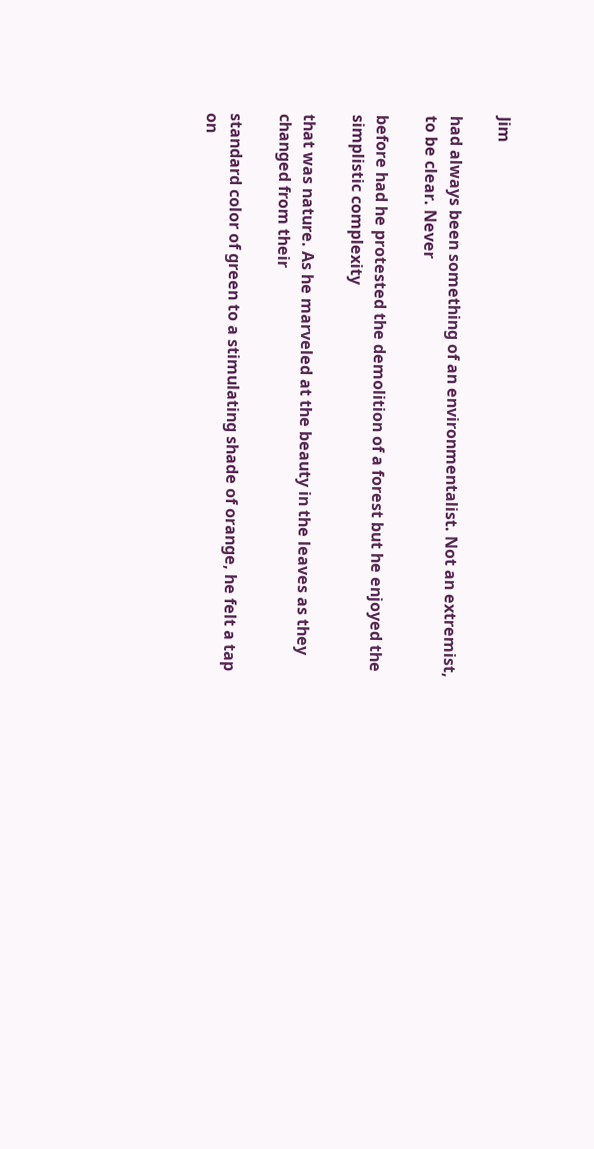Jim

had always been something of an environmentalist. Not an extremist, to be clear. Never

before had he protested the demolition of a forest but he enjoyed the simplistic complexity

that was nature. As he marveled at the beauty in the leaves as they changed from their

standard color of green to a stimulating shade of orange, he felt a tap on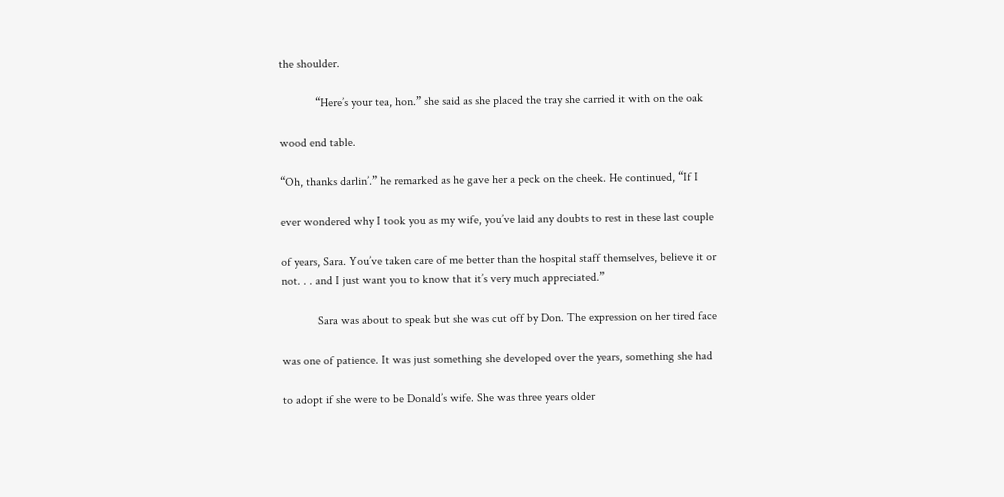the shoulder.

            “Here’s your tea, hon.” she said as she placed the tray she carried it with on the oak

wood end table.

“Oh, thanks darlin’.” he remarked as he gave her a peck on the cheek. He continued, “If I

ever wondered why I took you as my wife, you’ve laid any doubts to rest in these last couple

of years, Sara. You’ve taken care of me better than the hospital staff themselves, believe it or
not. . . and I just want you to know that it’s very much appreciated.”

            Sara was about to speak but she was cut off by Don. The expression on her tired face

was one of patience. It was just something she developed over the years, something she had

to adopt if she were to be Donald’s wife. She was three years older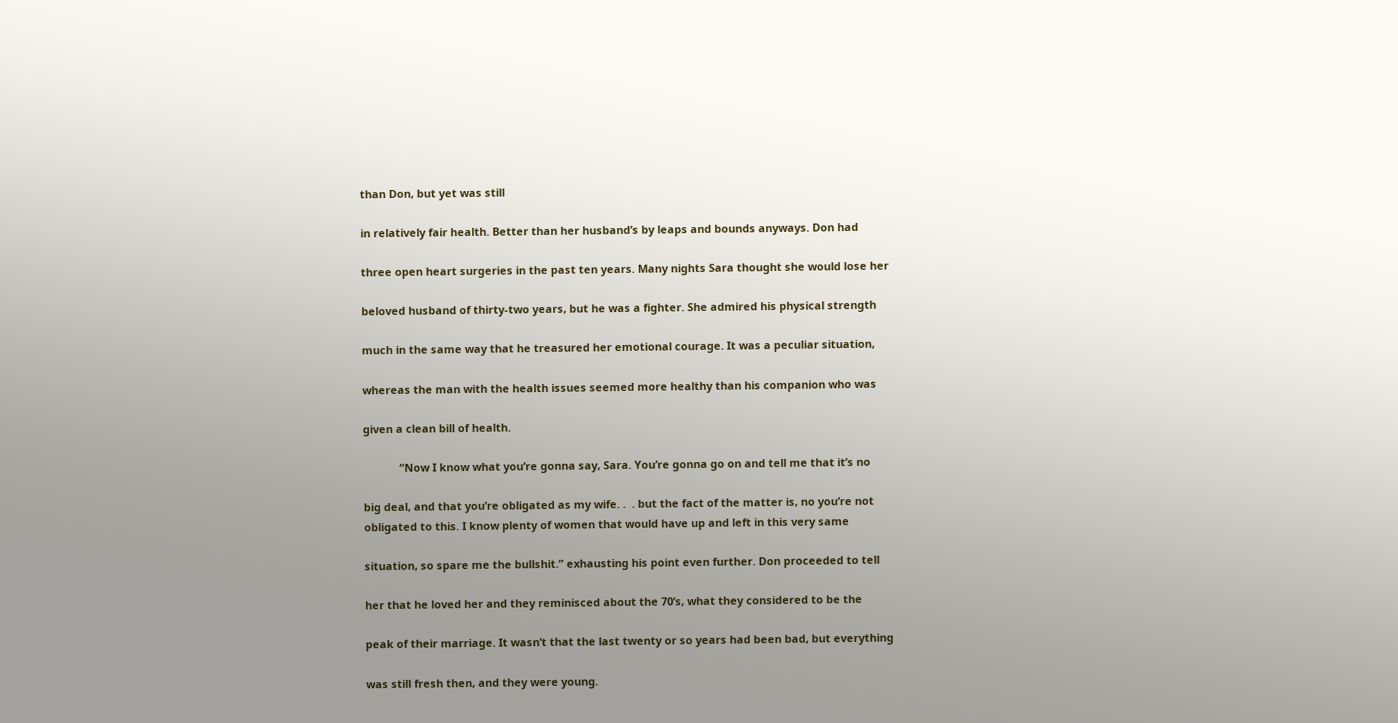than Don, but yet was still

in relatively fair health. Better than her husband’s by leaps and bounds anyways. Don had

three open heart surgeries in the past ten years. Many nights Sara thought she would lose her

beloved husband of thirty-two years, but he was a fighter. She admired his physical strength

much in the same way that he treasured her emotional courage. It was a peculiar situation,

whereas the man with the health issues seemed more healthy than his companion who was

given a clean bill of health.

            “Now I know what you’re gonna say, Sara. You’re gonna go on and tell me that it’s no

big deal, and that you’re obligated as my wife. .  . but the fact of the matter is, no you’re not
obligated to this. I know plenty of women that would have up and left in this very same

situation, so spare me the bullshit.” exhausting his point even further. Don proceeded to tell

her that he loved her and they reminisced about the 70’s, what they considered to be the

peak of their marriage. It wasn’t that the last twenty or so years had been bad, but everything

was still fresh then, and they were young.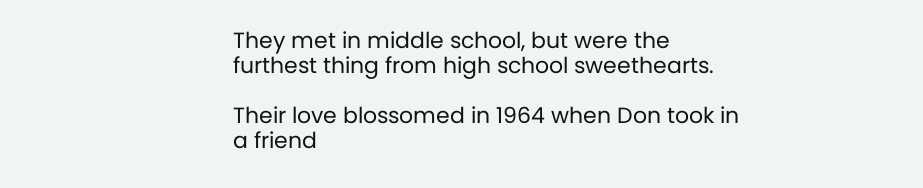They met in middle school, but were the furthest thing from high school sweethearts.

Their love blossomed in 1964 when Don took in a friend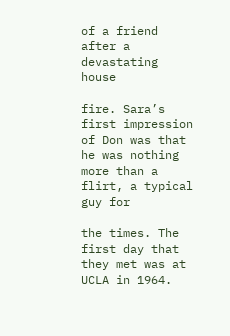of a friend after a devastating house

fire. Sara’s first impression of Don was that he was nothing more than a flirt, a typical guy for

the times. The first day that they met was at UCLA in 1964.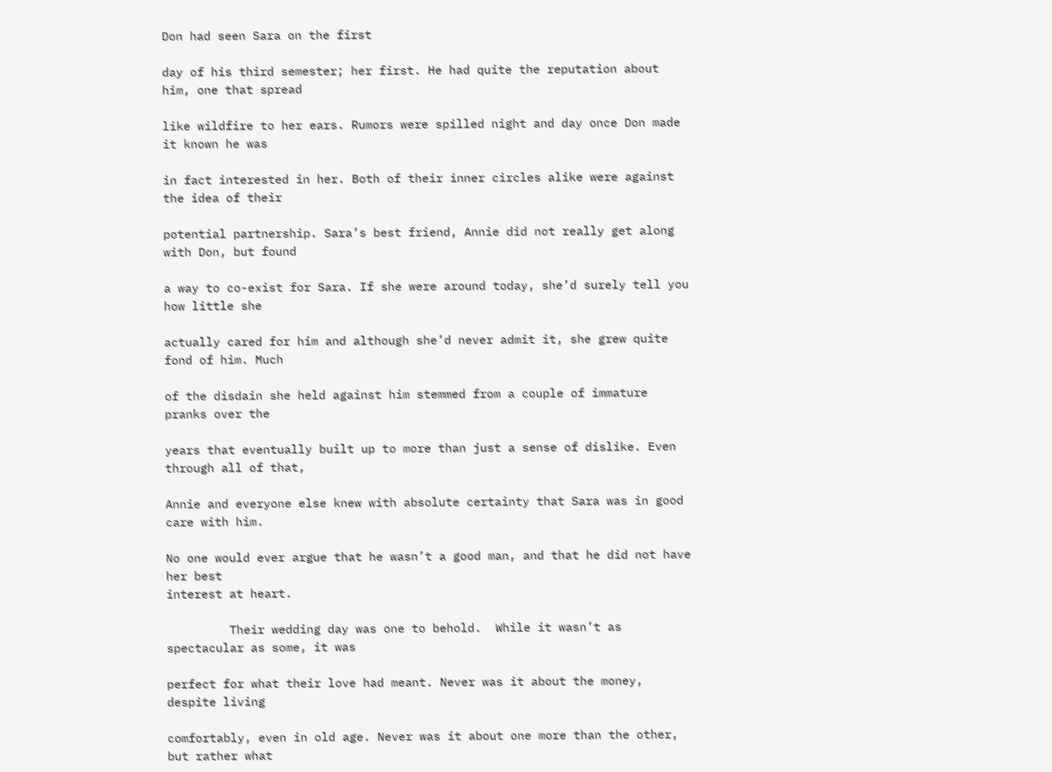Don had seen Sara on the first

day of his third semester; her first. He had quite the reputation about him, one that spread

like wildfire to her ears. Rumors were spilled night and day once Don made it known he was

in fact interested in her. Both of their inner circles alike were against the idea of their

potential partnership. Sara’s best friend, Annie did not really get along with Don, but found

a way to co-exist for Sara. If she were around today, she’d surely tell you how little she

actually cared for him and although she’d never admit it, she grew quite fond of him. Much

of the disdain she held against him stemmed from a couple of immature pranks over the

years that eventually built up to more than just a sense of dislike. Even through all of that,

Annie and everyone else knew with absolute certainty that Sara was in good care with him.

No one would ever argue that he wasn’t a good man, and that he did not have her best
interest at heart.

         Their wedding day was one to behold.  While it wasn’t as spectacular as some, it was

perfect for what their love had meant. Never was it about the money, despite living

comfortably, even in old age. Never was it about one more than the other, but rather what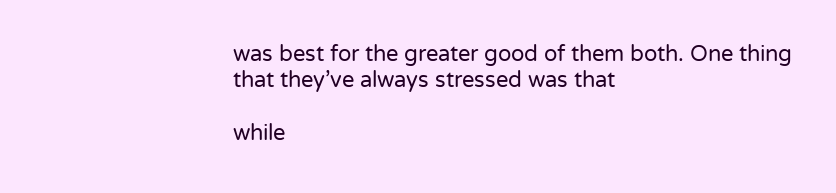was best for the greater good of them both. One thing that they’ve always stressed was that

while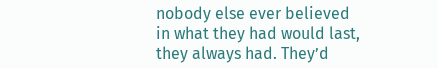nobody else ever believed in what they had would last, they always had. They’d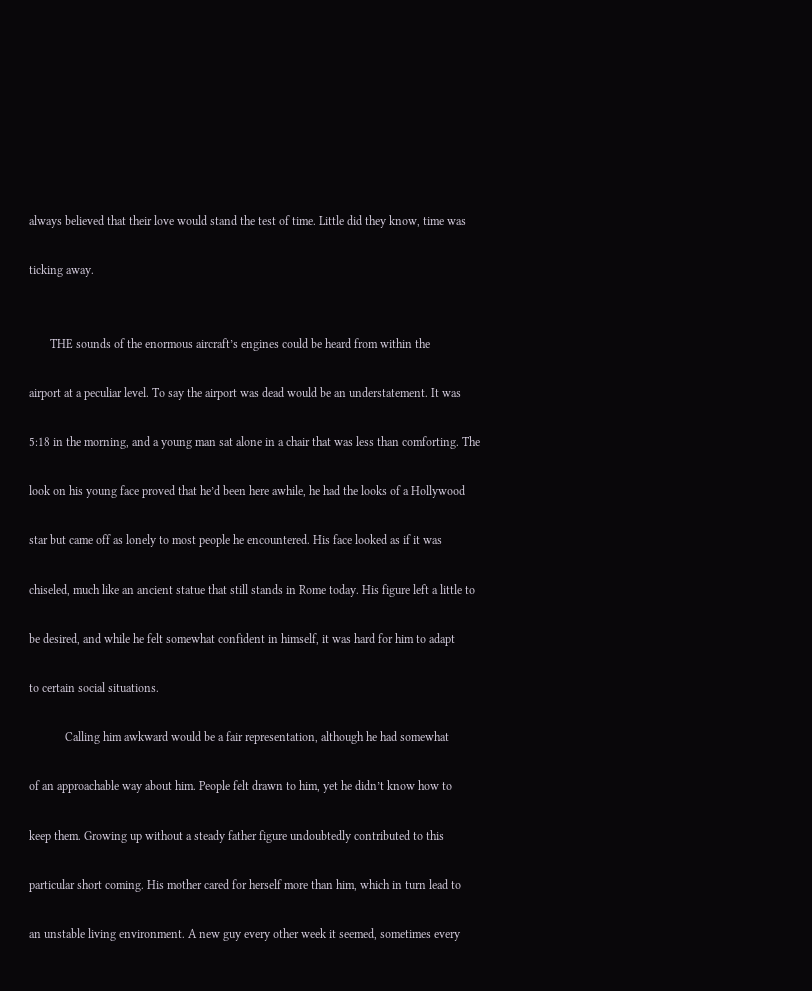always believed that their love would stand the test of time. Little did they know, time was

ticking away.


       THE sounds of the enormous aircraft’s engines could be heard from within the

airport at a peculiar level. To say the airport was dead would be an understatement. It was

5:18 in the morning, and a young man sat alone in a chair that was less than comforting. The

look on his young face proved that he’d been here awhile, he had the looks of a Hollywood

star but came off as lonely to most people he encountered. His face looked as if it was

chiseled, much like an ancient statue that still stands in Rome today. His figure left a little to

be desired, and while he felt somewhat confident in himself, it was hard for him to adapt

to certain social situations.

            Calling him awkward would be a fair representation, although he had somewhat

of an approachable way about him. People felt drawn to him, yet he didn’t know how to

keep them. Growing up without a steady father figure undoubtedly contributed to this

particular short coming. His mother cared for herself more than him, which in turn lead to

an unstable living environment. A new guy every other week it seemed, sometimes every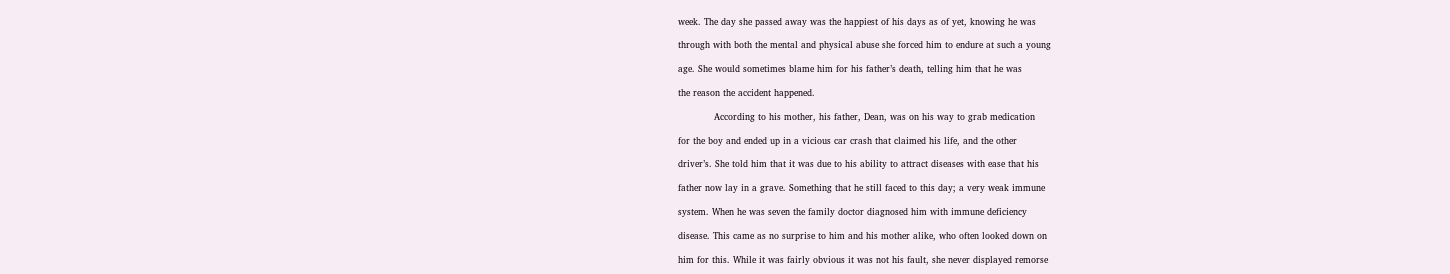week. The day she passed away was the happiest of his days as of yet, knowing he was

through with both the mental and physical abuse she forced him to endure at such a young

age. She would sometimes blame him for his father’s death, telling him that he was

the reason the accident happened.

            According to his mother, his father, Dean, was on his way to grab medication

for the boy and ended up in a vicious car crash that claimed his life, and the other

driver’s. She told him that it was due to his ability to attract diseases with ease that his

father now lay in a grave. Something that he still faced to this day; a very weak immune

system. When he was seven the family doctor diagnosed him with immune deficiency

disease. This came as no surprise to him and his mother alike, who often looked down on

him for this. While it was fairly obvious it was not his fault, she never displayed remorse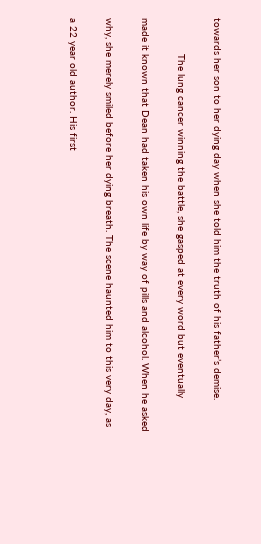towards her son to her dying day when she told him the truth of his father’s demise.

            The lung cancer winning the battle, she gasped at every word but eventually

made it known that Dean had taken his own life by way of pills and alcohol. When he asked

why, she merely smiled before her dying breath. The scene haunted him to this very day, as

a 22 year old author. His first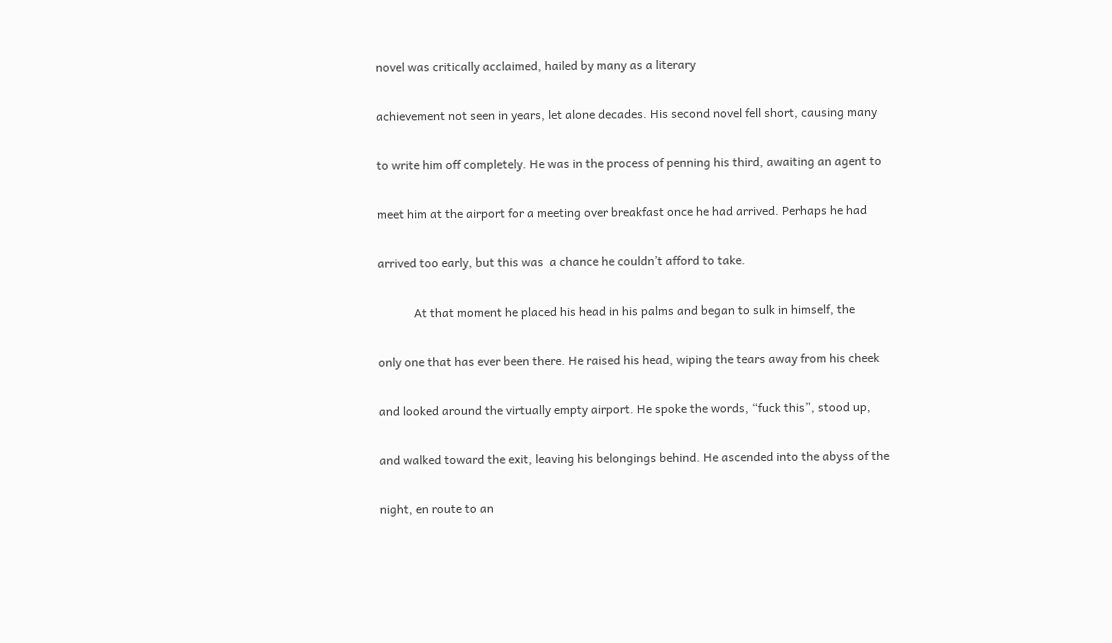novel was critically acclaimed, hailed by many as a literary

achievement not seen in years, let alone decades. His second novel fell short, causing many

to write him off completely. He was in the process of penning his third, awaiting an agent to

meet him at the airport for a meeting over breakfast once he had arrived. Perhaps he had

arrived too early, but this was  a chance he couldn’t afford to take.

            At that moment he placed his head in his palms and began to sulk in himself, the

only one that has ever been there. He raised his head, wiping the tears away from his cheek

and looked around the virtually empty airport. He spoke the words, “fuck this”, stood up,

and walked toward the exit, leaving his belongings behind. He ascended into the abyss of the

night, en route to an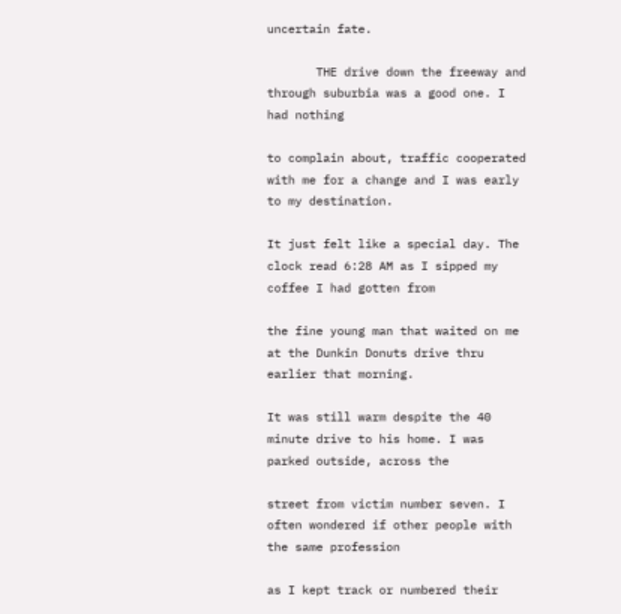uncertain fate.

       THE drive down the freeway and through suburbia was a good one. I had nothing

to complain about, traffic cooperated with me for a change and I was early to my destination.

It just felt like a special day. The clock read 6:28 AM as I sipped my coffee I had gotten from

the fine young man that waited on me at the Dunkin Donuts drive thru earlier that morning.

It was still warm despite the 40 minute drive to his home. I was parked outside, across the

street from victim number seven. I often wondered if other people with the same profession

as I kept track or numbered their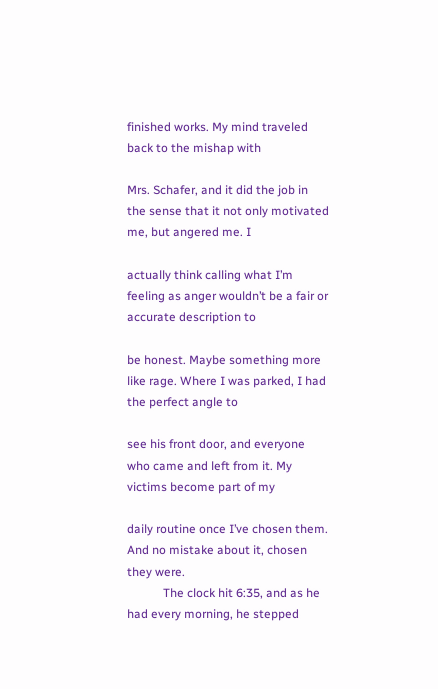finished works. My mind traveled back to the mishap with

Mrs. Schafer, and it did the job in the sense that it not only motivated me, but angered me. I

actually think calling what I’m feeling as anger wouldn’t be a fair or accurate description to

be honest. Maybe something more like rage. Where I was parked, I had the perfect angle to

see his front door, and everyone who came and left from it. My victims become part of my

daily routine once I’ve chosen them. And no mistake about it, chosen they were.
            The clock hit 6:35, and as he had every morning, he stepped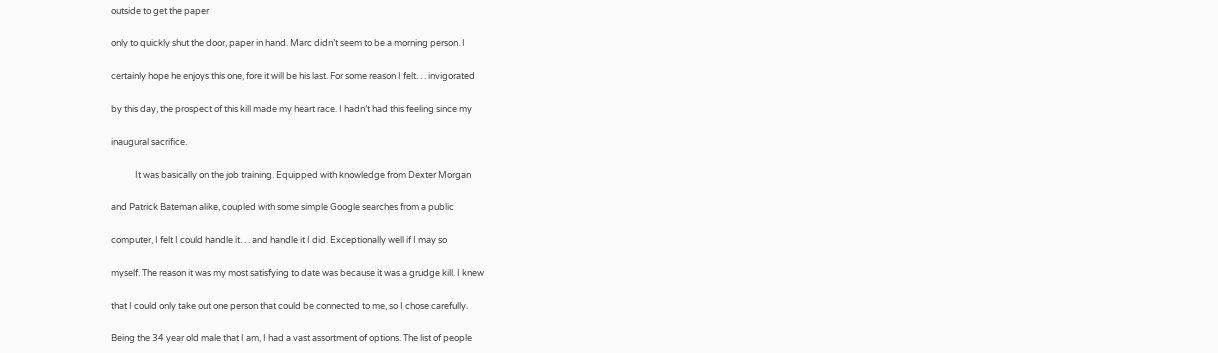outside to get the paper

only to quickly shut the door, paper in hand. Marc didn’t seem to be a morning person. I

certainly hope he enjoys this one, fore it will be his last. For some reason I felt. . . invigorated

by this day, the prospect of this kill made my heart race. I hadn’t had this feeling since my

inaugural sacrifice.

            It was basically on the job training. Equipped with knowledge from Dexter Morgan

and Patrick Bateman alike, coupled with some simple Google searches from a public

computer, I felt I could handle it. . . and handle it I did. Exceptionally well if I may so

myself. The reason it was my most satisfying to date was because it was a grudge kill. I knew

that I could only take out one person that could be connected to me, so I chose carefully.

Being the 34 year old male that I am, I had a vast assortment of options. The list of people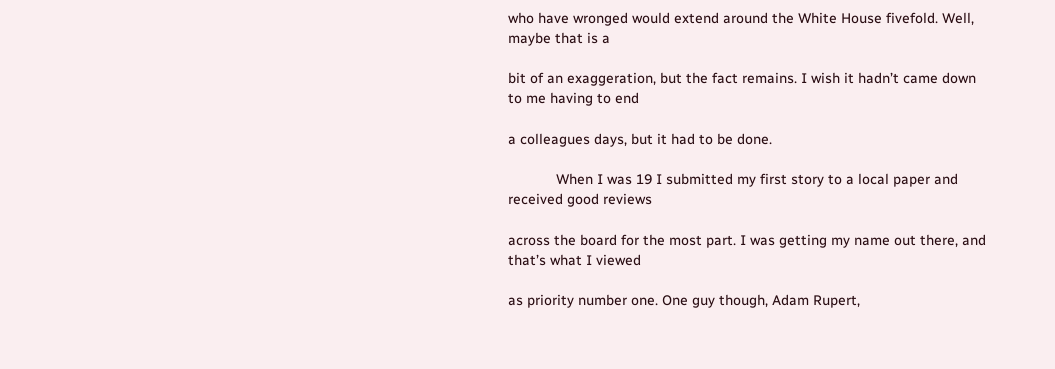who have wronged would extend around the White House fivefold. Well, maybe that is a

bit of an exaggeration, but the fact remains. I wish it hadn’t came down to me having to end

a colleagues days, but it had to be done.

            When I was 19 I submitted my first story to a local paper and received good reviews

across the board for the most part. I was getting my name out there, and that’s what I viewed

as priority number one. One guy though, Adam Rupert,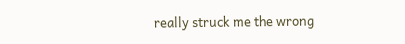really struck me the wrong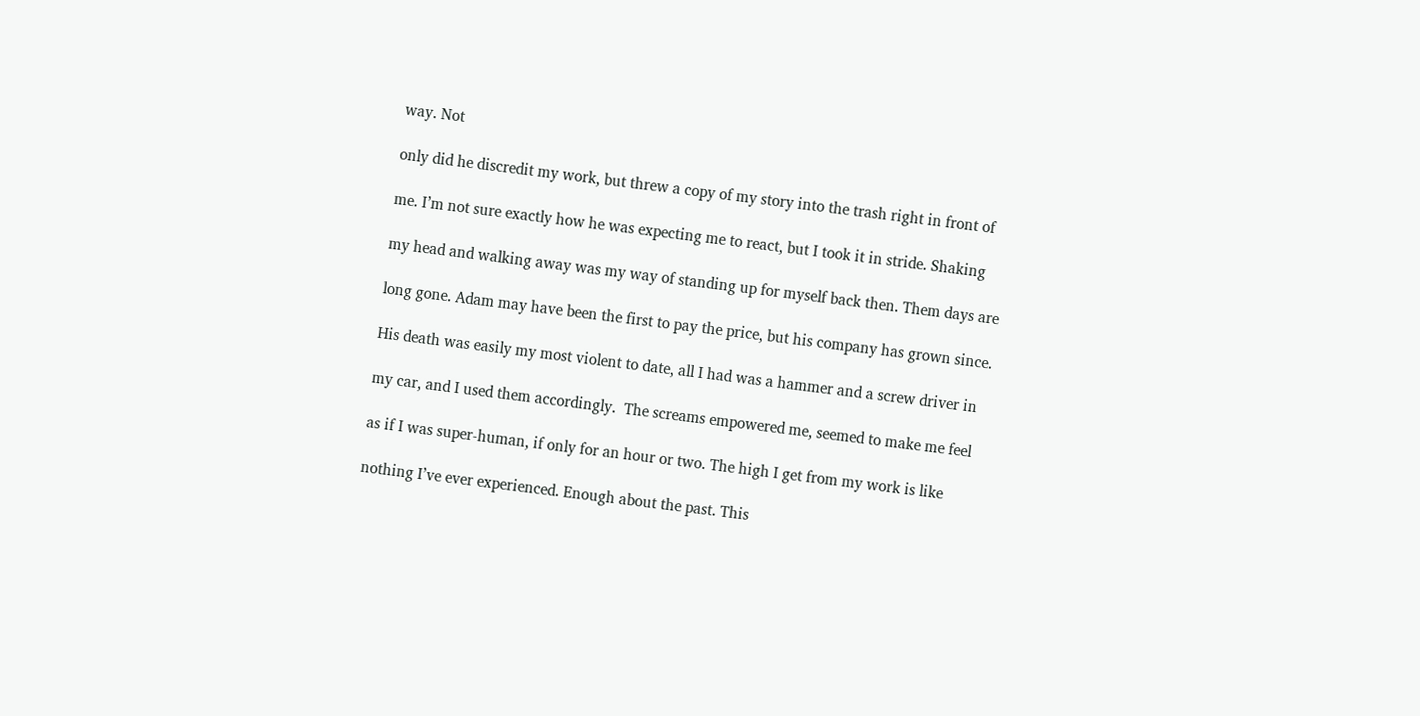way. Not

only did he discredit my work, but threw a copy of my story into the trash right in front of

me. I’m not sure exactly how he was expecting me to react, but I took it in stride. Shaking

my head and walking away was my way of standing up for myself back then. Them days are

long gone. Adam may have been the first to pay the price, but his company has grown since.

His death was easily my most violent to date, all I had was a hammer and a screw driver in

my car, and I used them accordingly.  The screams empowered me, seemed to make me feel

as if I was super-human, if only for an hour or two. The high I get from my work is like

nothing I’ve ever experienced. Enough about the past. This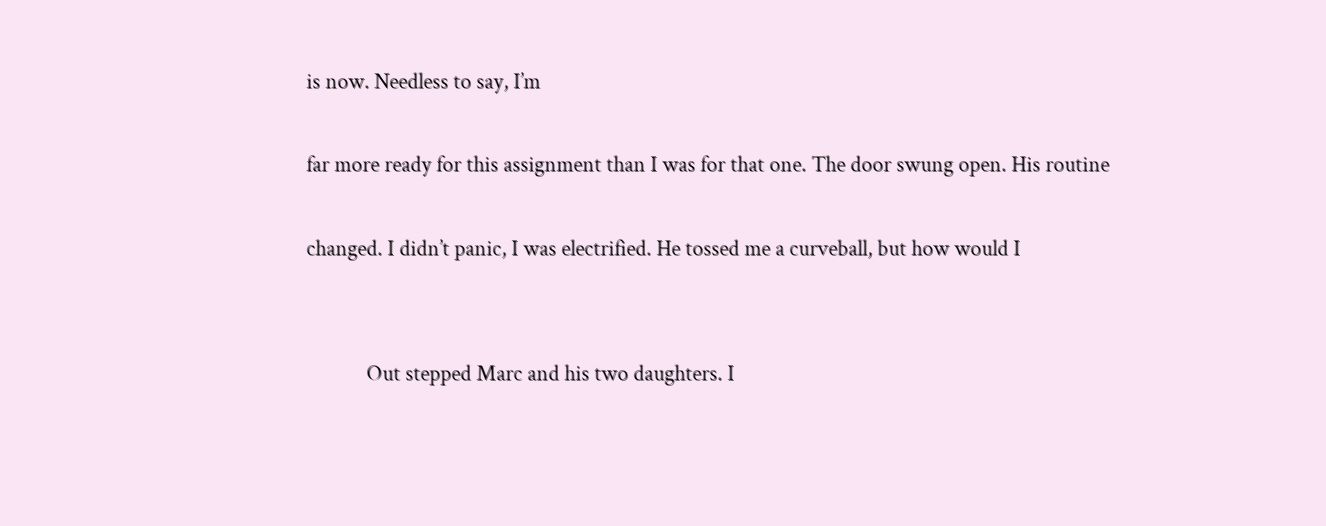is now. Needless to say, I’m

far more ready for this assignment than I was for that one. The door swung open. His routine

changed. I didn’t panic, I was electrified. He tossed me a curveball, but how would I


            Out stepped Marc and his two daughters. I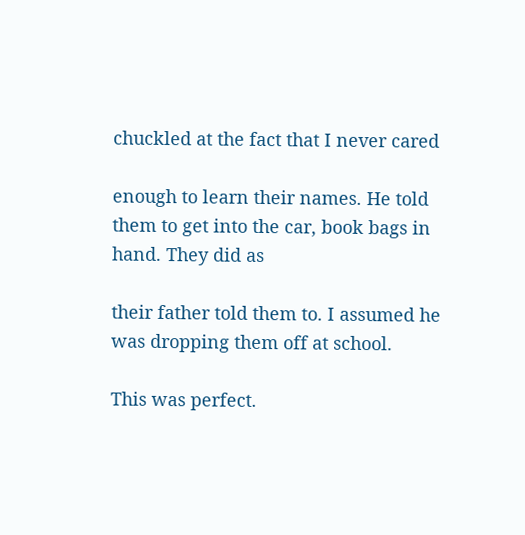chuckled at the fact that I never cared

enough to learn their names. He told them to get into the car, book bags in hand. They did as

their father told them to. I assumed he was dropping them off at school.

This was perfect.